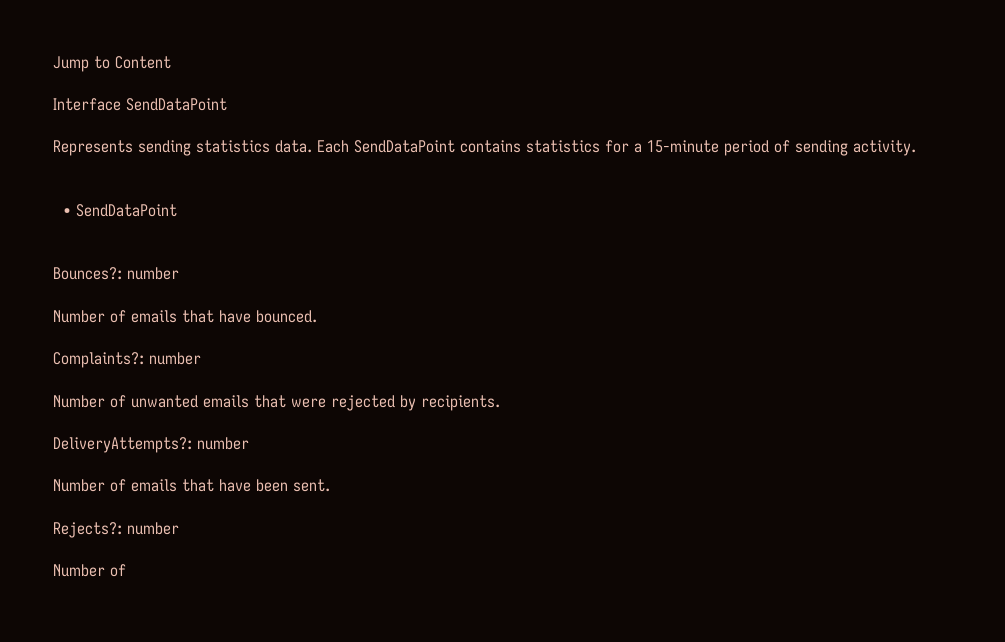Jump to Content

Interface SendDataPoint

Represents sending statistics data. Each SendDataPoint contains statistics for a 15-minute period of sending activity.


  • SendDataPoint


Bounces?: number

Number of emails that have bounced.

Complaints?: number

Number of unwanted emails that were rejected by recipients.

DeliveryAttempts?: number

Number of emails that have been sent.

Rejects?: number

Number of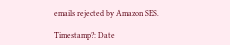emails rejected by Amazon SES.

Timestamp?: Date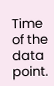Time of the data point.